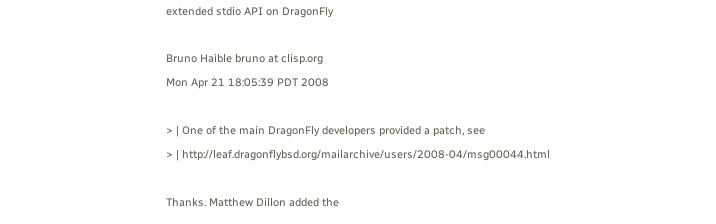extended stdio API on DragonFly

Bruno Haible bruno at clisp.org
Mon Apr 21 18:05:39 PDT 2008

> | One of the main DragonFly developers provided a patch, see
> | http://leaf.dragonflybsd.org/mailarchive/users/2008-04/msg00044.html

Thanks. Matthew Dillon added the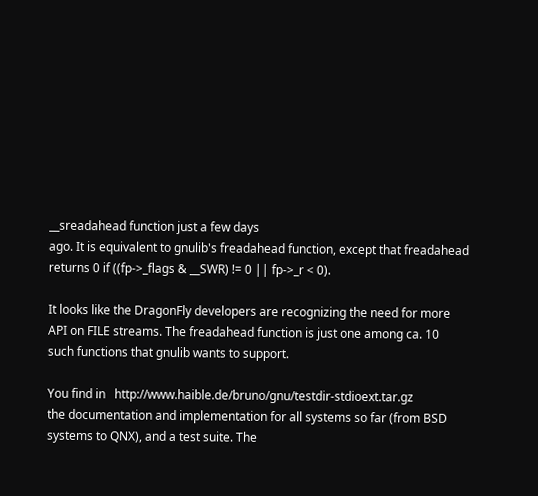__sreadahead function just a few days
ago. It is equivalent to gnulib's freadahead function, except that freadahead
returns 0 if ((fp->_flags & __SWR) != 0 || fp->_r < 0).

It looks like the DragonFly developers are recognizing the need for more
API on FILE streams. The freadahead function is just one among ca. 10
such functions that gnulib wants to support.

You find in   http://www.haible.de/bruno/gnu/testdir-stdioext.tar.gz
the documentation and implementation for all systems so far (from BSD
systems to QNX), and a test suite. The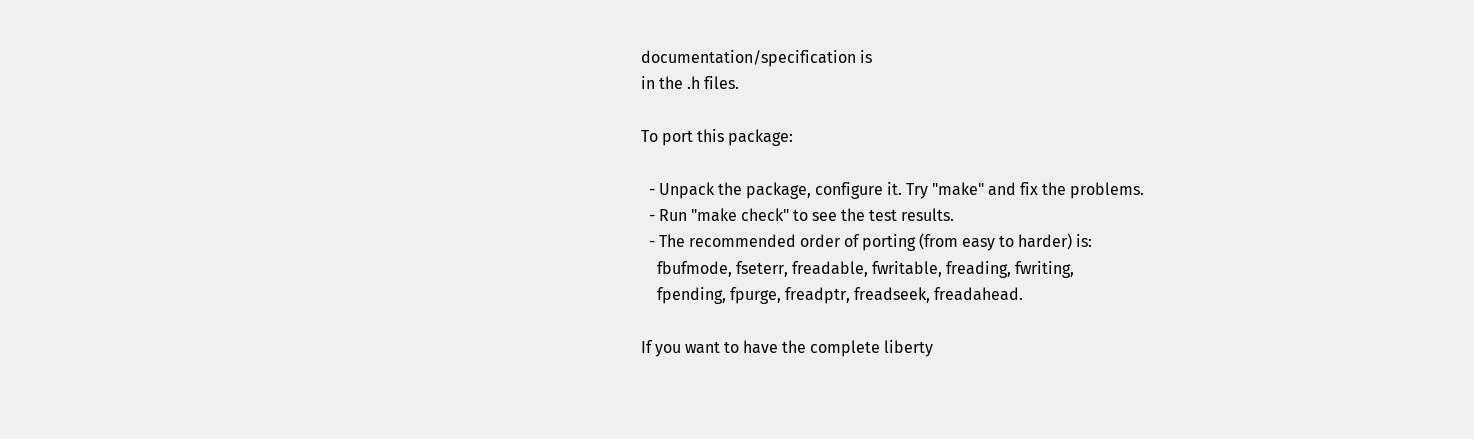documentation/specification is
in the .h files.

To port this package:

  - Unpack the package, configure it. Try "make" and fix the problems.
  - Run "make check" to see the test results.
  - The recommended order of porting (from easy to harder) is:
    fbufmode, fseterr, freadable, fwritable, freading, fwriting,
    fpending, fpurge, freadptr, freadseek, freadahead.

If you want to have the complete liberty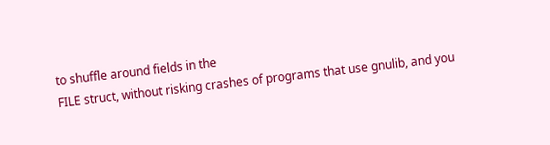to shuffle around fields in the
FILE struct, without risking crashes of programs that use gnulib, and you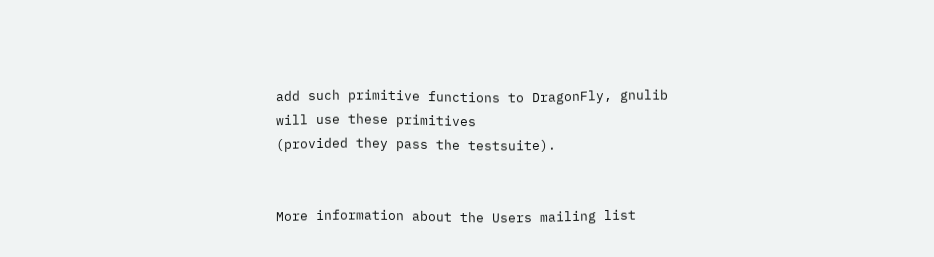add such primitive functions to DragonFly, gnulib will use these primitives
(provided they pass the testsuite).


More information about the Users mailing list